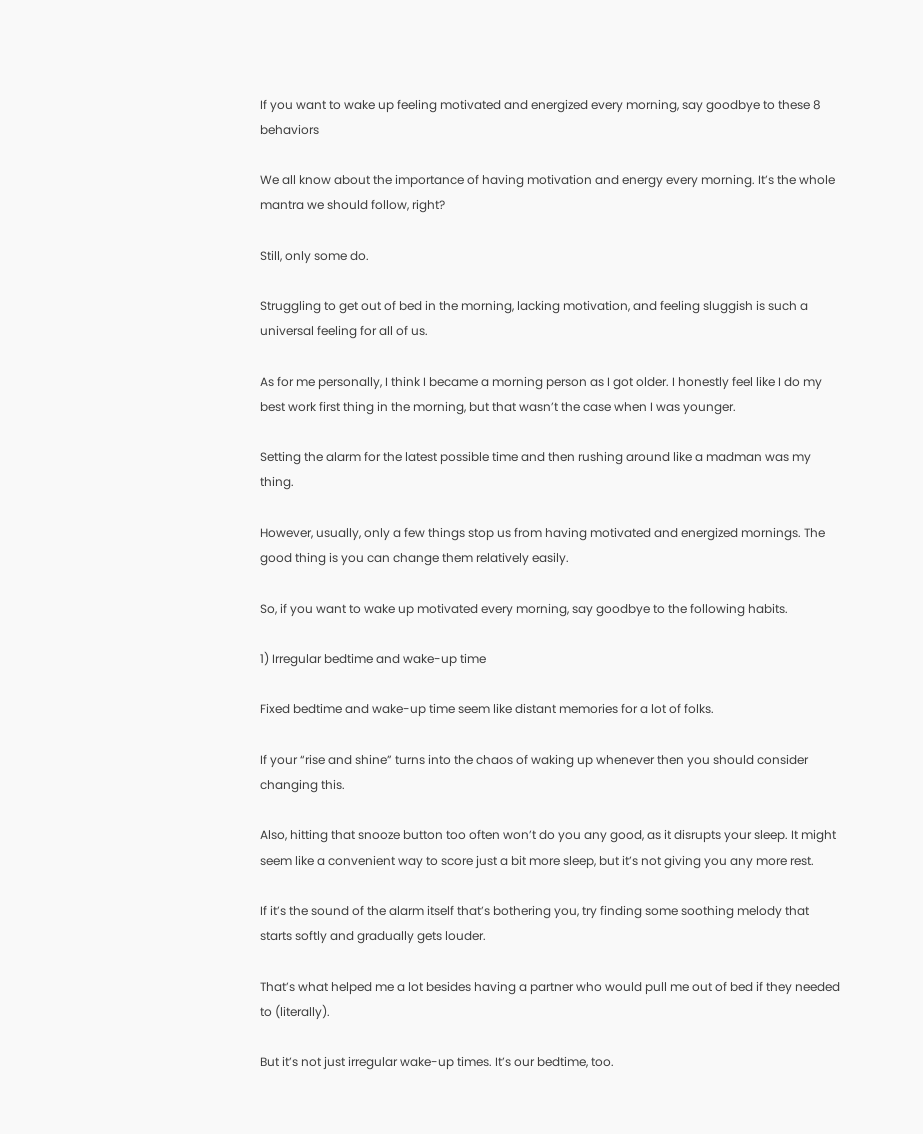If you want to wake up feeling motivated and energized every morning, say goodbye to these 8 behaviors

We all know about the importance of having motivation and energy every morning. It’s the whole mantra we should follow, right?

Still, only some do.

Struggling to get out of bed in the morning, lacking motivation, and feeling sluggish is such a universal feeling for all of us.

As for me personally, I think I became a morning person as I got older. I honestly feel like I do my best work first thing in the morning, but that wasn’t the case when I was younger.

Setting the alarm for the latest possible time and then rushing around like a madman was my thing.

However, usually, only a few things stop us from having motivated and energized mornings. The good thing is you can change them relatively easily.

So, if you want to wake up motivated every morning, say goodbye to the following habits.

1) Irregular bedtime and wake-up time

Fixed bedtime and wake-up time seem like distant memories for a lot of folks.

If your “rise and shine” turns into the chaos of waking up whenever then you should consider changing this.

Also, hitting that snooze button too often won’t do you any good, as it disrupts your sleep. It might seem like a convenient way to score just a bit more sleep, but it’s not giving you any more rest.

If it’s the sound of the alarm itself that’s bothering you, try finding some soothing melody that starts softly and gradually gets louder.

That’s what helped me a lot besides having a partner who would pull me out of bed if they needed to (literally).

But it’s not just irregular wake-up times. It’s our bedtime, too.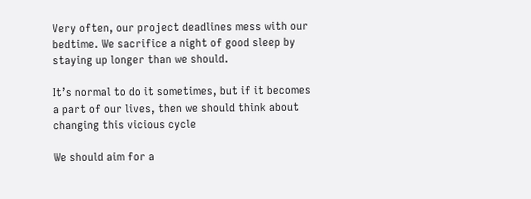Very often, our project deadlines mess with our bedtime. We sacrifice a night of good sleep by staying up longer than we should.

It’s normal to do it sometimes, but if it becomes a part of our lives, then we should think about changing this vicious cycle

We should aim for a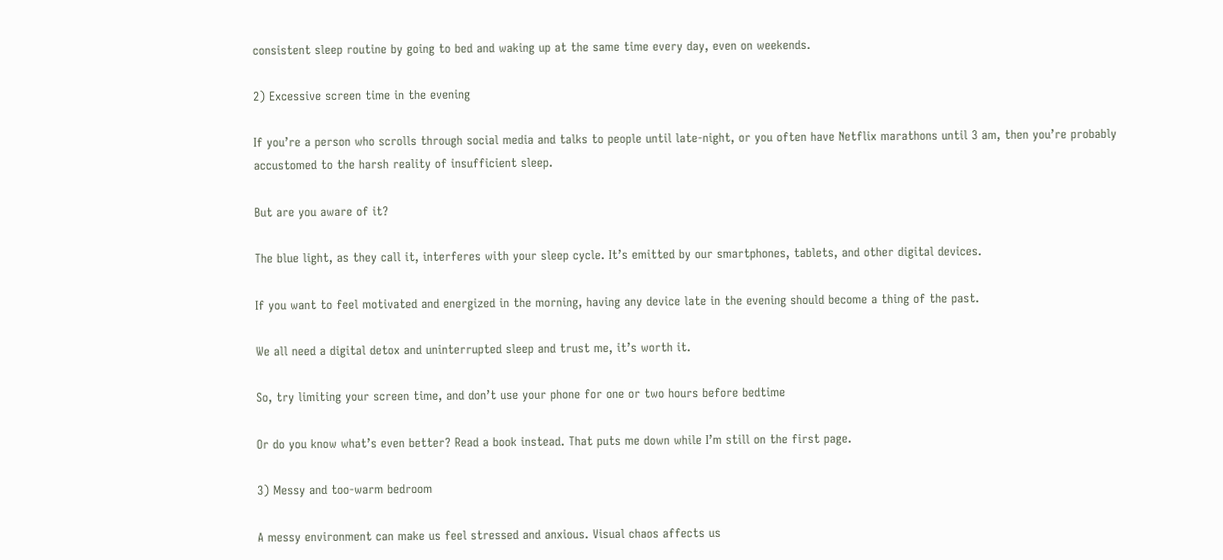consistent sleep routine by going to bed and waking up at the same time every day, even on weekends.

2) Excessive screen time in the evening

If you’re a person who scrolls through social media and talks to people until late-night, or you often have Netflix marathons until 3 am, then you’re probably accustomed to the harsh reality of insufficient sleep.

But are you aware of it?

The blue light, as they call it, interferes with your sleep cycle. It’s emitted by our smartphones, tablets, and other digital devices.

If you want to feel motivated and energized in the morning, having any device late in the evening should become a thing of the past.

We all need a digital detox and uninterrupted sleep and trust me, it’s worth it.

So, try limiting your screen time, and don’t use your phone for one or two hours before bedtime

Or do you know what’s even better? Read a book instead. That puts me down while I’m still on the first page.

3) Messy and too-warm bedroom

A messy environment can make us feel stressed and anxious. Visual chaos affects us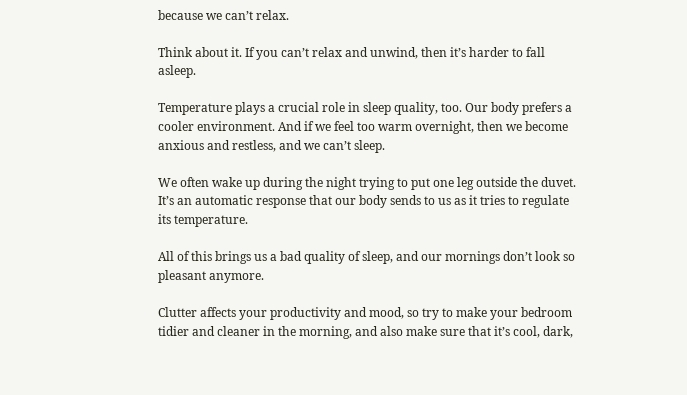because we can’t relax.

Think about it. If you can’t relax and unwind, then it’s harder to fall asleep.

Temperature plays a crucial role in sleep quality, too. Our body prefers a cooler environment. And if we feel too warm overnight, then we become anxious and restless, and we can’t sleep.

We often wake up during the night trying to put one leg outside the duvet. It’s an automatic response that our body sends to us as it tries to regulate its temperature.

All of this brings us a bad quality of sleep, and our mornings don’t look so pleasant anymore.

Clutter affects your productivity and mood, so try to make your bedroom tidier and cleaner in the morning, and also make sure that it’s cool, dark,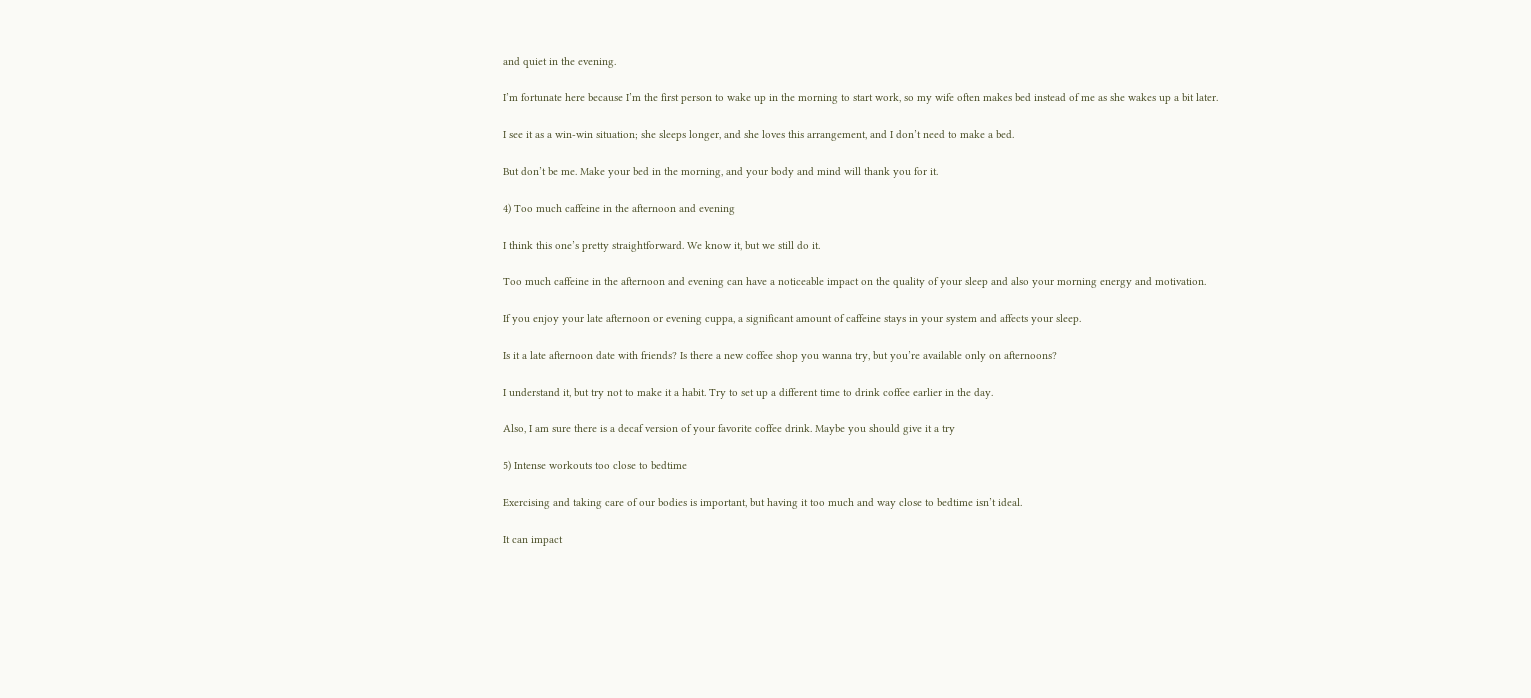and quiet in the evening.

I’m fortunate here because I’m the first person to wake up in the morning to start work, so my wife often makes bed instead of me as she wakes up a bit later.

I see it as a win-win situation; she sleeps longer, and she loves this arrangement, and I don’t need to make a bed.

But don’t be me. Make your bed in the morning, and your body and mind will thank you for it.

4) Too much caffeine in the afternoon and evening

I think this one’s pretty straightforward. We know it, but we still do it.

Too much caffeine in the afternoon and evening can have a noticeable impact on the quality of your sleep and also your morning energy and motivation.

If you enjoy your late afternoon or evening cuppa, a significant amount of caffeine stays in your system and affects your sleep.

Is it a late afternoon date with friends? Is there a new coffee shop you wanna try, but you’re available only on afternoons?

I understand it, but try not to make it a habit. Try to set up a different time to drink coffee earlier in the day.

Also, I am sure there is a decaf version of your favorite coffee drink. Maybe you should give it a try

5) Intense workouts too close to bedtime

Exercising and taking care of our bodies is important, but having it too much and way close to bedtime isn’t ideal.

It can impact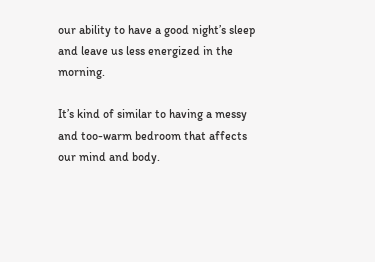our ability to have a good night’s sleep and leave us less energized in the morning.

It’s kind of similar to having a messy and too-warm bedroom that affects our mind and body.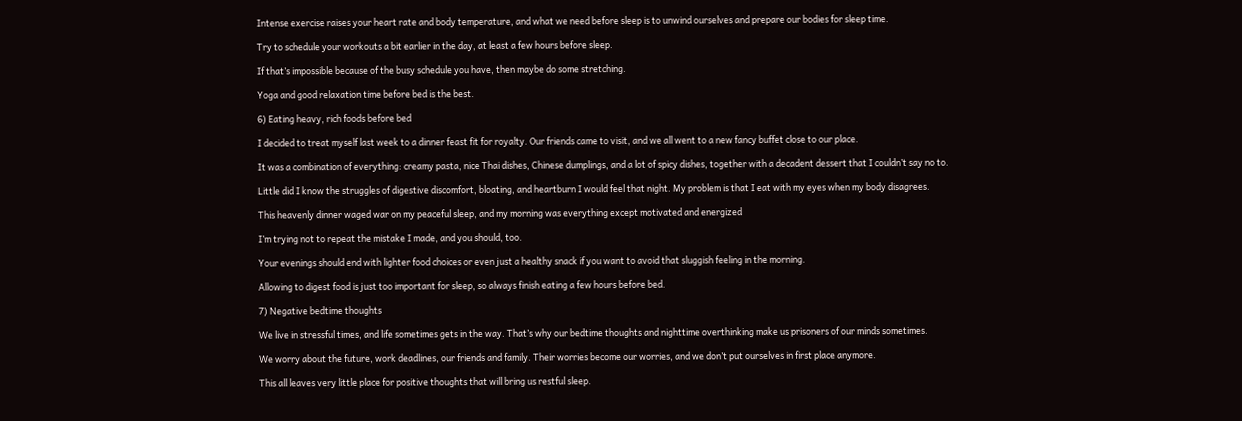Intense exercise raises your heart rate and body temperature, and what we need before sleep is to unwind ourselves and prepare our bodies for sleep time.

Try to schedule your workouts a bit earlier in the day, at least a few hours before sleep.

If that’s impossible because of the busy schedule you have, then maybe do some stretching.

Yoga and good relaxation time before bed is the best.

6) Eating heavy, rich foods before bed

I decided to treat myself last week to a dinner feast fit for royalty. Our friends came to visit, and we all went to a new fancy buffet close to our place.

It was a combination of everything: creamy pasta, nice Thai dishes, Chinese dumplings, and a lot of spicy dishes, together with a decadent dessert that I couldn’t say no to.

Little did I know the struggles of digestive discomfort, bloating, and heartburn I would feel that night. My problem is that I eat with my eyes when my body disagrees.

This heavenly dinner waged war on my peaceful sleep, and my morning was everything except motivated and energized

I’m trying not to repeat the mistake I made, and you should, too.

Your evenings should end with lighter food choices or even just a healthy snack if you want to avoid that sluggish feeling in the morning.

Allowing to digest food is just too important for sleep, so always finish eating a few hours before bed.

7) Negative bedtime thoughts

We live in stressful times, and life sometimes gets in the way. That’s why our bedtime thoughts and nighttime overthinking make us prisoners of our minds sometimes.

We worry about the future, work deadlines, our friends and family. Their worries become our worries, and we don’t put ourselves in first place anymore.

This all leaves very little place for positive thoughts that will bring us restful sleep.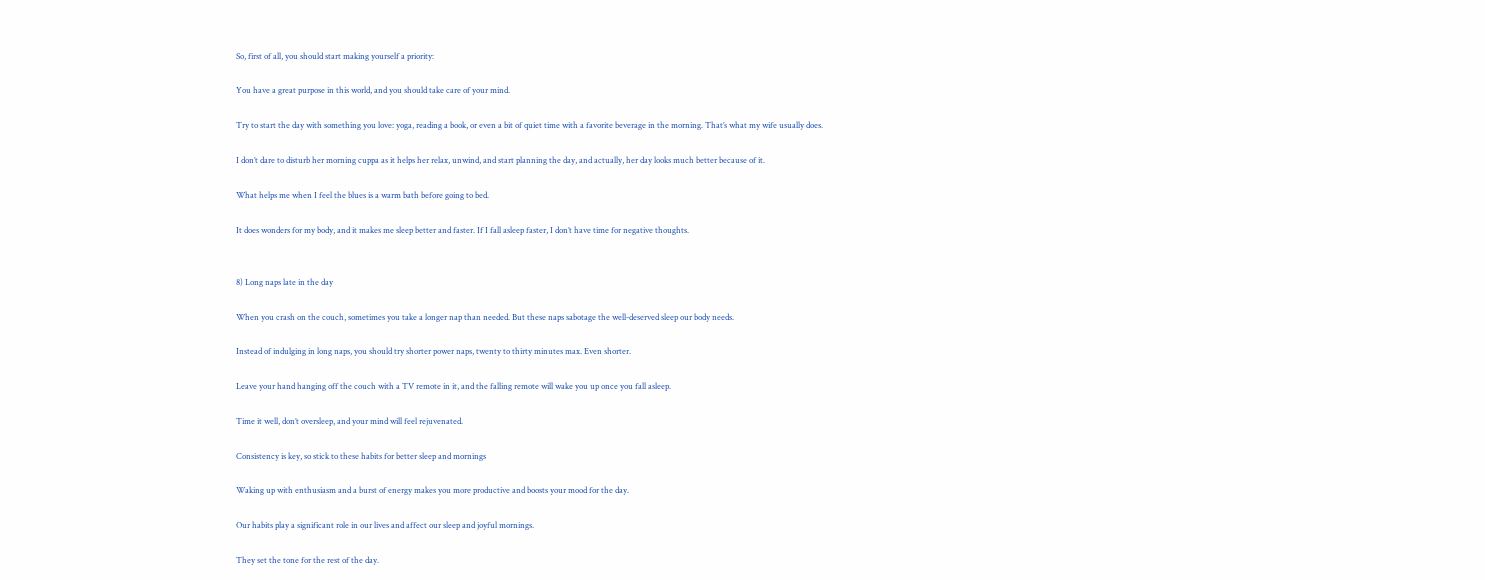So, first of all, you should start making yourself a priority:

You have a great purpose in this world, and you should take care of your mind.

Try to start the day with something you love: yoga, reading a book, or even a bit of quiet time with a favorite beverage in the morning. That’s what my wife usually does.

I don’t dare to disturb her morning cuppa as it helps her relax, unwind, and start planning the day, and actually, her day looks much better because of it.

What helps me when I feel the blues is a warm bath before going to bed.

It does wonders for my body, and it makes me sleep better and faster. If I fall asleep faster, I don’t have time for negative thoughts.


8) Long naps late in the day

When you crash on the couch, sometimes you take a longer nap than needed. But these naps sabotage the well-deserved sleep our body needs.

Instead of indulging in long naps, you should try shorter power naps, twenty to thirty minutes max. Even shorter.

Leave your hand hanging off the couch with a TV remote in it, and the falling remote will wake you up once you fall asleep.

Time it well, don’t oversleep, and your mind will feel rejuvenated.

Consistency is key, so stick to these habits for better sleep and mornings

Waking up with enthusiasm and a burst of energy makes you more productive and boosts your mood for the day.

Our habits play a significant role in our lives and affect our sleep and joyful mornings.

They set the tone for the rest of the day.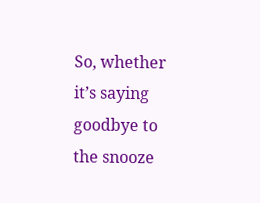So, whether it’s saying goodbye to the snooze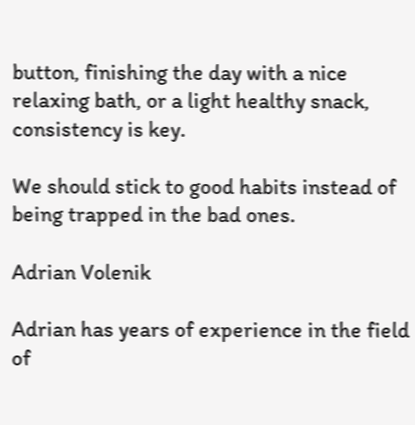button, finishing the day with a nice relaxing bath, or a light healthy snack, consistency is key.

We should stick to good habits instead of being trapped in the bad ones.

Adrian Volenik

Adrian has years of experience in the field of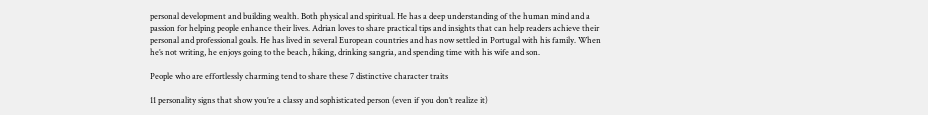personal development and building wealth. Both physical and spiritual. He has a deep understanding of the human mind and a passion for helping people enhance their lives. Adrian loves to share practical tips and insights that can help readers achieve their personal and professional goals. He has lived in several European countries and has now settled in Portugal with his family. When he’s not writing, he enjoys going to the beach, hiking, drinking sangria, and spending time with his wife and son.

People who are effortlessly charming tend to share these 7 distinctive character traits

11 personality signs that show you’re a classy and sophisticated person (even if you don’t realize it)